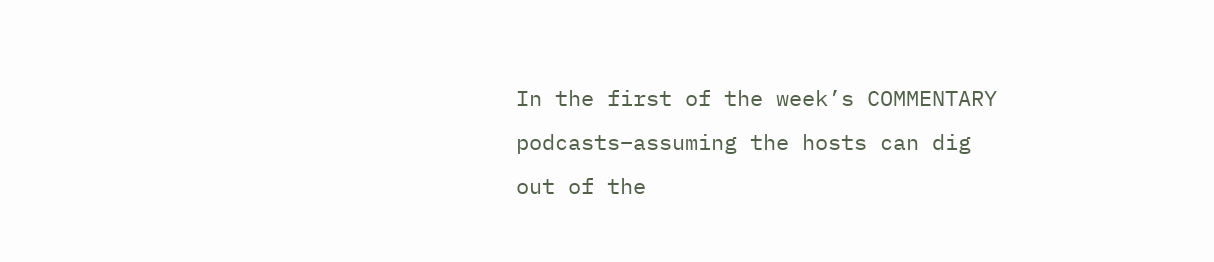In the first of the week’s COMMENTARY podcasts–assuming the hosts can dig out of the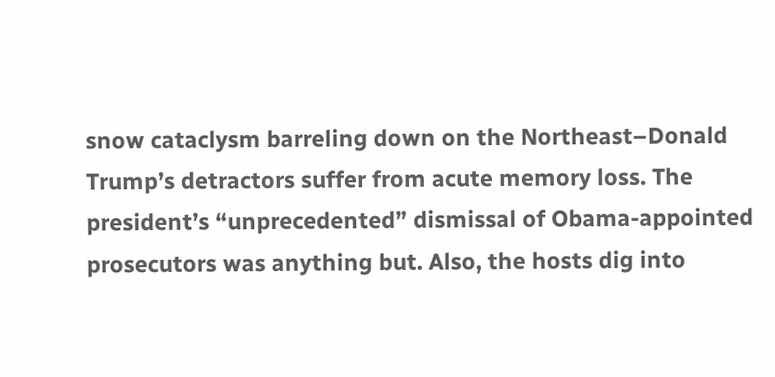snow cataclysm barreling down on the Northeast–Donald Trump’s detractors suffer from acute memory loss. The president’s “unprecedented” dismissal of Obama-appointed prosecutors was anything but. Also, the hosts dig into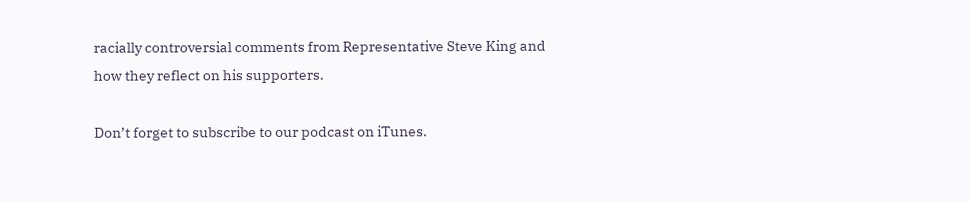racially controversial comments from Representative Steve King and how they reflect on his supporters.

Don’t forget to subscribe to our podcast on iTunes.